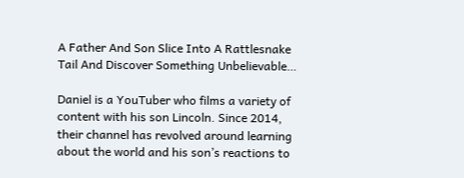A Father And Son Slice Into A Rattlesnake Tail And Discover Something Unbelievable…

Daniel is a YouTuber who films a variety of content with his son Lincoln. Since 2014, their channel has revolved around learning about the world and his son’s reactions to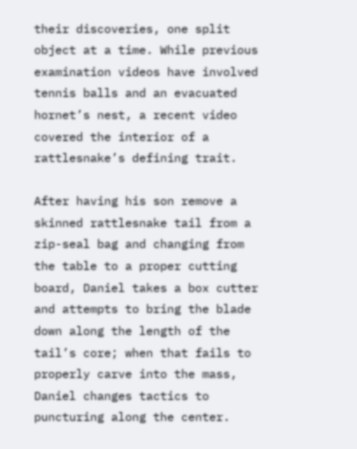their discoveries, one split object at a time. While previous examination videos have involved tennis balls and an evacuated hornet’s nest, a recent video covered the interior of a rattlesnake’s defining trait.

After having his son remove a skinned rattlesnake tail from a zip-seal bag and changing from the table to a proper cutting board, Daniel takes a box cutter and attempts to bring the blade down along the length of the tail’s core; when that fails to properly carve into the mass, Daniel changes tactics to puncturing along the center.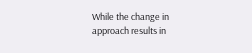While the change in approach results in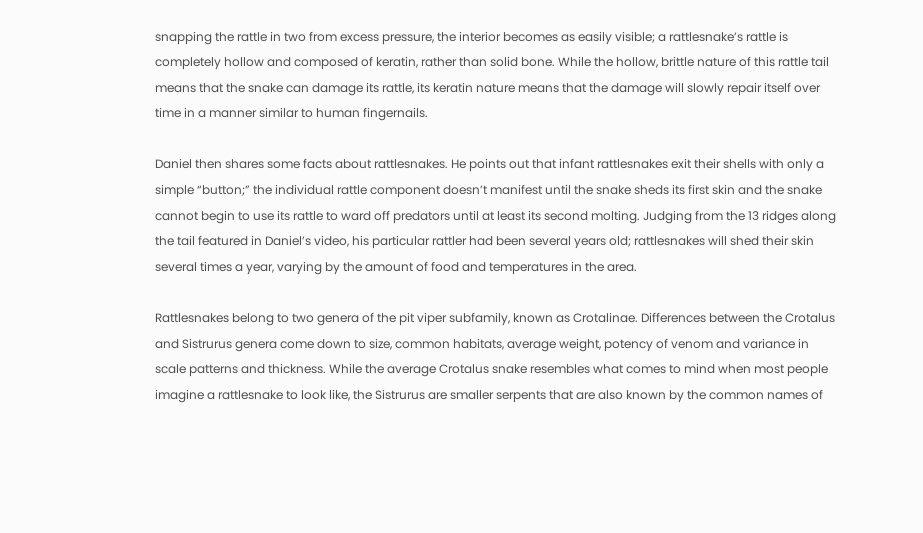snapping the rattle in two from excess pressure, the interior becomes as easily visible; a rattlesnake’s rattle is completely hollow and composed of keratin, rather than solid bone. While the hollow, brittle nature of this rattle tail means that the snake can damage its rattle, its keratin nature means that the damage will slowly repair itself over time in a manner similar to human fingernails.

Daniel then shares some facts about rattlesnakes. He points out that infant rattlesnakes exit their shells with only a simple “button;” the individual rattle component doesn’t manifest until the snake sheds its first skin and the snake cannot begin to use its rattle to ward off predators until at least its second molting. Judging from the 13 ridges along the tail featured in Daniel’s video, his particular rattler had been several years old; rattlesnakes will shed their skin several times a year, varying by the amount of food and temperatures in the area.

Rattlesnakes belong to two genera of the pit viper subfamily, known as Crotalinae. Differences between the Crotalus and Sistrurus genera come down to size, common habitats, average weight, potency of venom and variance in scale patterns and thickness. While the average Crotalus snake resembles what comes to mind when most people imagine a rattlesnake to look like, the Sistrurus are smaller serpents that are also known by the common names of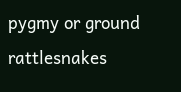pygmy or ground rattlesnakes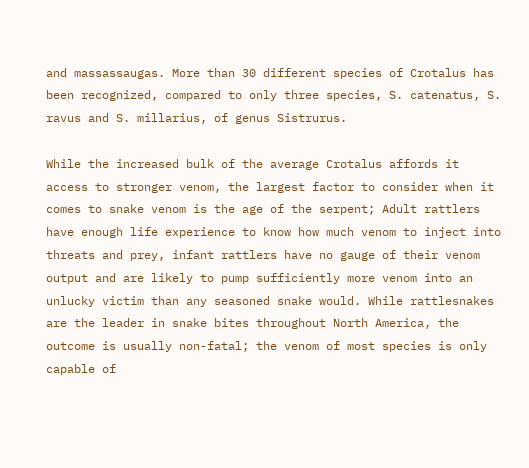and massassaugas. More than 30 different species of Crotalus has been recognized, compared to only three species, S. catenatus, S. ravus and S. millarius, of genus Sistrurus.

While the increased bulk of the average Crotalus affords it access to stronger venom, the largest factor to consider when it comes to snake venom is the age of the serpent; Adult rattlers have enough life experience to know how much venom to inject into threats and prey, infant rattlers have no gauge of their venom output and are likely to pump sufficiently more venom into an unlucky victim than any seasoned snake would. While rattlesnakes are the leader in snake bites throughout North America, the outcome is usually non-fatal; the venom of most species is only capable of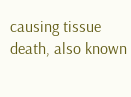causing tissue death, also known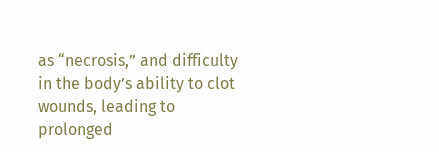as “necrosis,” and difficulty in the body’s ability to clot wounds, leading to prolonged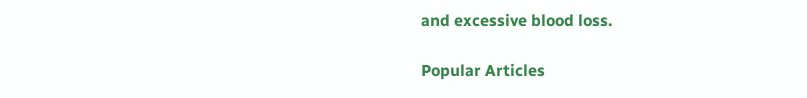and excessive blood loss.

Popular Articles